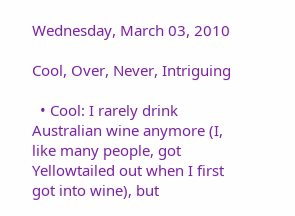Wednesday, March 03, 2010

Cool, Over, Never, Intriguing

  • Cool: I rarely drink Australian wine anymore (I, like many people, got Yellowtailed out when I first got into wine), but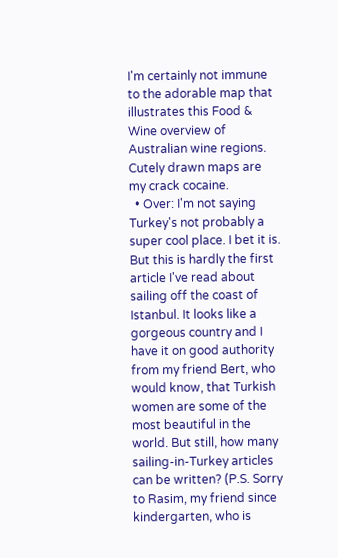I'm certainly not immune to the adorable map that illustrates this Food & Wine overview of Australian wine regions. Cutely drawn maps are my crack cocaine.
  • Over: I'm not saying Turkey's not probably a super cool place. I bet it is. But this is hardly the first article I've read about sailing off the coast of Istanbul. It looks like a gorgeous country and I have it on good authority from my friend Bert, who would know, that Turkish women are some of the most beautiful in the world. But still, how many sailing-in-Turkey articles can be written? (P.S. Sorry to Rasim, my friend since kindergarten, who is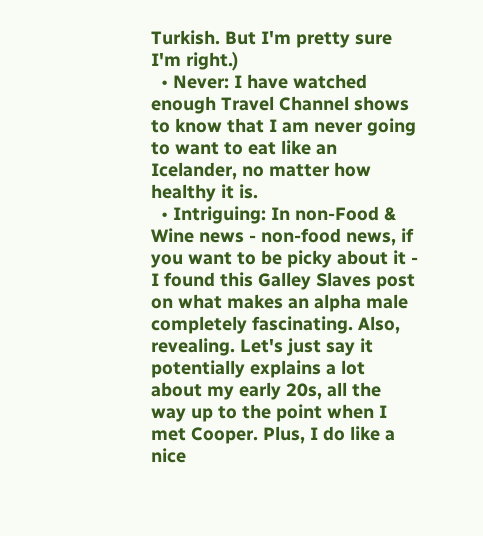Turkish. But I'm pretty sure I'm right.)
  • Never: I have watched enough Travel Channel shows to know that I am never going to want to eat like an Icelander, no matter how healthy it is.
  • Intriguing: In non-Food & Wine news - non-food news, if you want to be picky about it - I found this Galley Slaves post on what makes an alpha male completely fascinating. Also, revealing. Let's just say it potentially explains a lot about my early 20s, all the way up to the point when I met Cooper. Plus, I do like a nice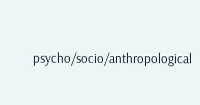psycho/socio/anthropological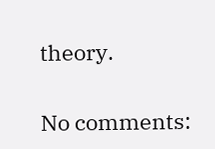theory.

No comments: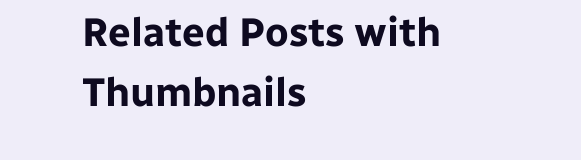Related Posts with Thumbnails